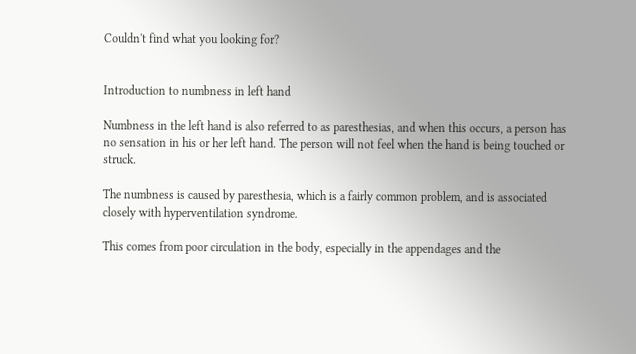Couldn't find what you looking for?


Introduction to numbness in left hand

Numbness in the left hand is also referred to as paresthesias, and when this occurs, a person has no sensation in his or her left hand. The person will not feel when the hand is being touched or struck.

The numbness is caused by paresthesia, which is a fairly common problem, and is associated closely with hyperventilation syndrome.

This comes from poor circulation in the body, especially in the appendages and the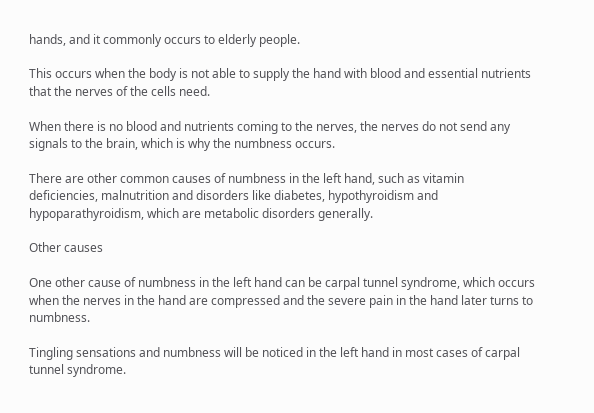hands, and it commonly occurs to elderly people.

This occurs when the body is not able to supply the hand with blood and essential nutrients that the nerves of the cells need.

When there is no blood and nutrients coming to the nerves, the nerves do not send any signals to the brain, which is why the numbness occurs.

There are other common causes of numbness in the left hand, such as vitamin deficiencies, malnutrition and disorders like diabetes, hypothyroidism and hypoparathyroidism, which are metabolic disorders generally.

Other causes

One other cause of numbness in the left hand can be carpal tunnel syndrome, which occurs when the nerves in the hand are compressed and the severe pain in the hand later turns to numbness.

Tingling sensations and numbness will be noticed in the left hand in most cases of carpal tunnel syndrome.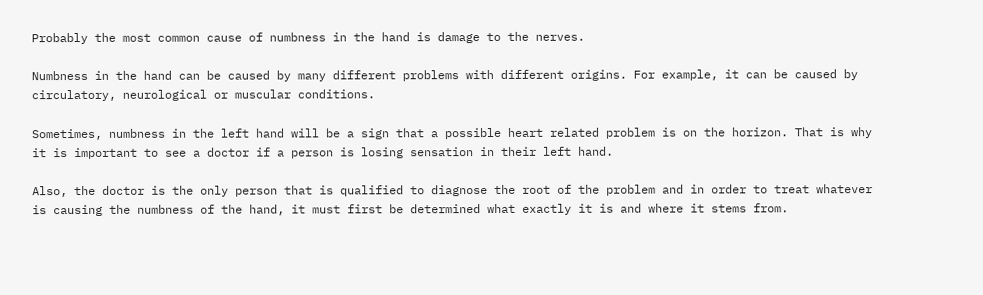Probably the most common cause of numbness in the hand is damage to the nerves.

Numbness in the hand can be caused by many different problems with different origins. For example, it can be caused by circulatory, neurological or muscular conditions.

Sometimes, numbness in the left hand will be a sign that a possible heart related problem is on the horizon. That is why it is important to see a doctor if a person is losing sensation in their left hand.

Also, the doctor is the only person that is qualified to diagnose the root of the problem and in order to treat whatever is causing the numbness of the hand, it must first be determined what exactly it is and where it stems from.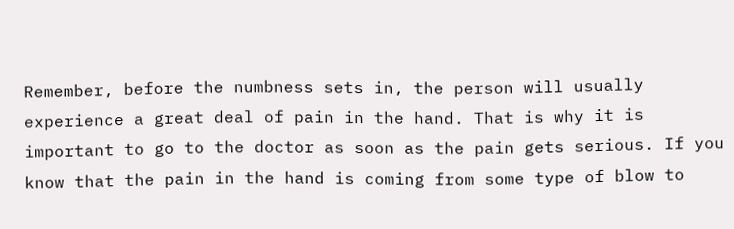Remember, before the numbness sets in, the person will usually experience a great deal of pain in the hand. That is why it is important to go to the doctor as soon as the pain gets serious. If you know that the pain in the hand is coming from some type of blow to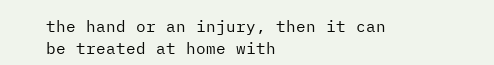the hand or an injury, then it can be treated at home with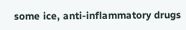some ice, anti-inflammatory drugs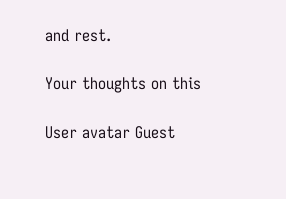and rest.

Your thoughts on this

User avatar Guest